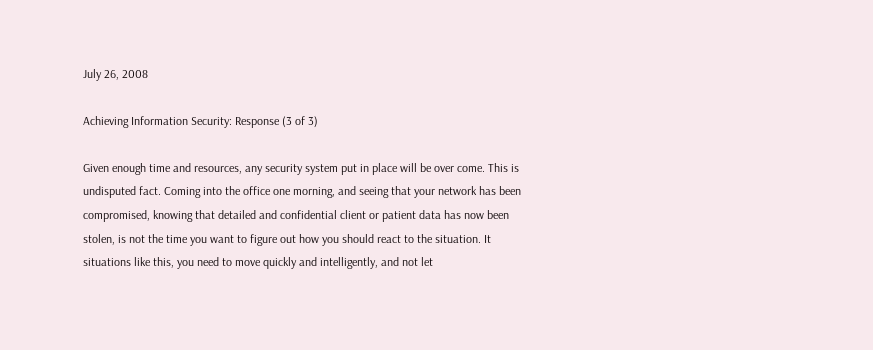July 26, 2008

Achieving Information Security: Response (3 of 3)

Given enough time and resources, any security system put in place will be over come. This is undisputed fact. Coming into the office one morning, and seeing that your network has been compromised, knowing that detailed and confidential client or patient data has now been stolen, is not the time you want to figure out how you should react to the situation. It situations like this, you need to move quickly and intelligently, and not let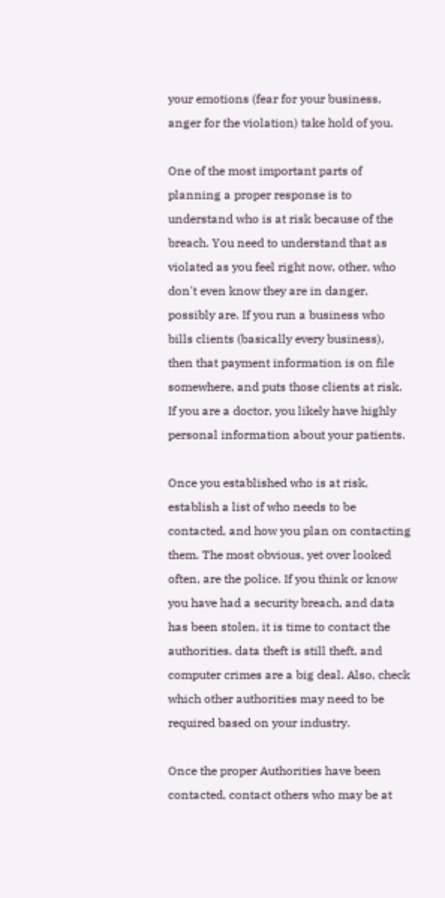your emotions (fear for your business, anger for the violation) take hold of you.

One of the most important parts of planning a proper response is to understand who is at risk because of the breach. You need to understand that as violated as you feel right now, other, who don't even know they are in danger, possibly are. If you run a business who bills clients (basically every business), then that payment information is on file somewhere, and puts those clients at risk. If you are a doctor, you likely have highly personal information about your patients.

Once you established who is at risk, establish a list of who needs to be contacted, and how you plan on contacting them. The most obvious, yet over looked often, are the police. If you think or know you have had a security breach, and data has been stolen, it is time to contact the authorities. data theft is still theft, and computer crimes are a big deal. Also, check which other authorities may need to be required based on your industry.

Once the proper Authorities have been contacted, contact others who may be at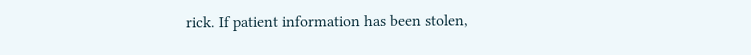rick. If patient information has been stolen,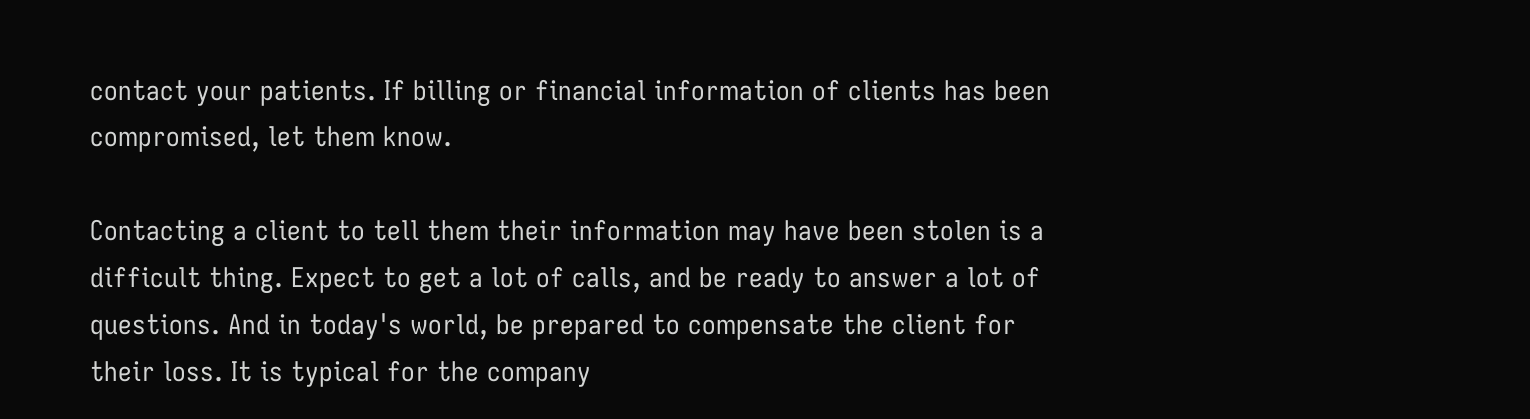contact your patients. If billing or financial information of clients has been compromised, let them know.

Contacting a client to tell them their information may have been stolen is a difficult thing. Expect to get a lot of calls, and be ready to answer a lot of questions. And in today's world, be prepared to compensate the client for their loss. It is typical for the company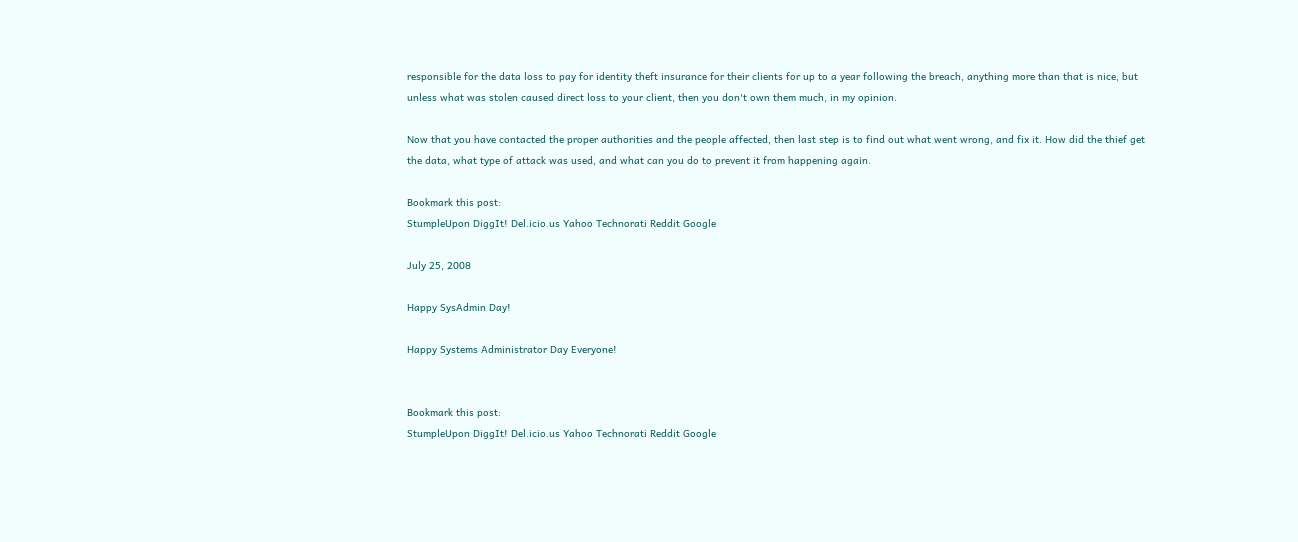responsible for the data loss to pay for identity theft insurance for their clients for up to a year following the breach, anything more than that is nice, but unless what was stolen caused direct loss to your client, then you don't own them much, in my opinion.

Now that you have contacted the proper authorities and the people affected, then last step is to find out what went wrong, and fix it. How did the thief get the data, what type of attack was used, and what can you do to prevent it from happening again.

Bookmark this post:
StumpleUpon DiggIt! Del.icio.us Yahoo Technorati Reddit Google

July 25, 2008

Happy SysAdmin Day!

Happy Systems Administrator Day Everyone!


Bookmark this post:
StumpleUpon DiggIt! Del.icio.us Yahoo Technorati Reddit Google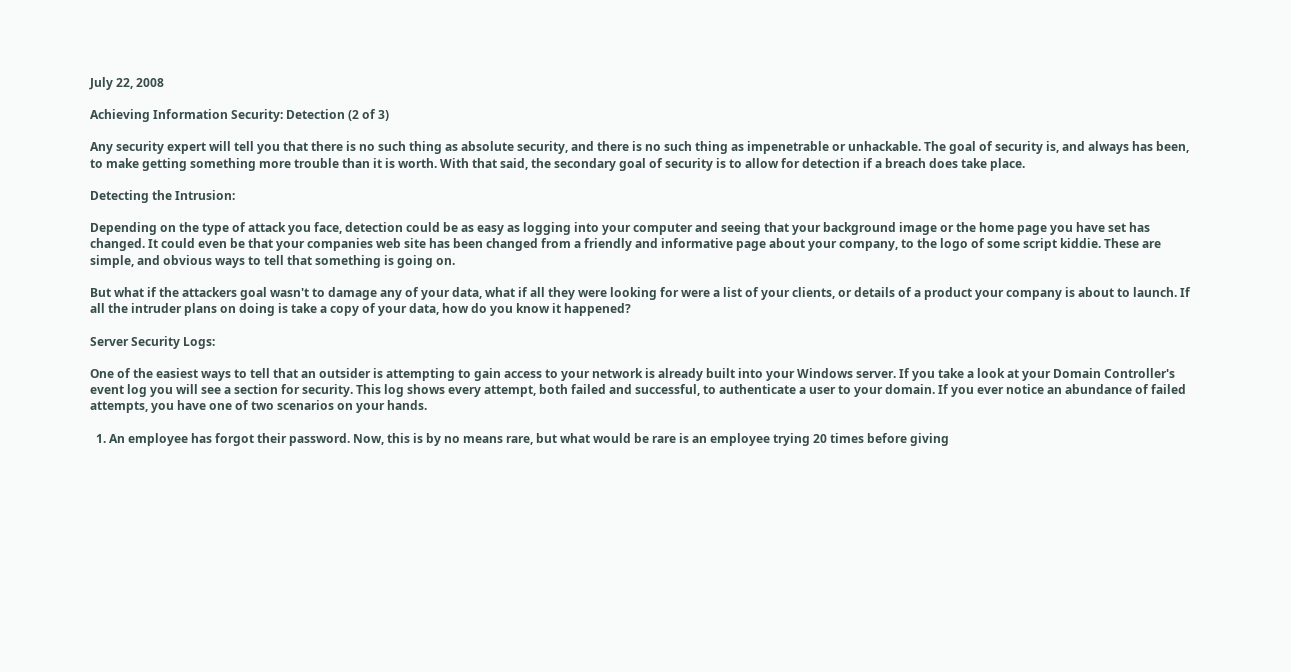July 22, 2008

Achieving Information Security: Detection (2 of 3)

Any security expert will tell you that there is no such thing as absolute security, and there is no such thing as impenetrable or unhackable. The goal of security is, and always has been, to make getting something more trouble than it is worth. With that said, the secondary goal of security is to allow for detection if a breach does take place.

Detecting the Intrusion:

Depending on the type of attack you face, detection could be as easy as logging into your computer and seeing that your background image or the home page you have set has changed. It could even be that your companies web site has been changed from a friendly and informative page about your company, to the logo of some script kiddie. These are simple, and obvious ways to tell that something is going on.

But what if the attackers goal wasn't to damage any of your data, what if all they were looking for were a list of your clients, or details of a product your company is about to launch. If all the intruder plans on doing is take a copy of your data, how do you know it happened?

Server Security Logs:

One of the easiest ways to tell that an outsider is attempting to gain access to your network is already built into your Windows server. If you take a look at your Domain Controller's event log you will see a section for security. This log shows every attempt, both failed and successful, to authenticate a user to your domain. If you ever notice an abundance of failed attempts, you have one of two scenarios on your hands.

  1. An employee has forgot their password. Now, this is by no means rare, but what would be rare is an employee trying 20 times before giving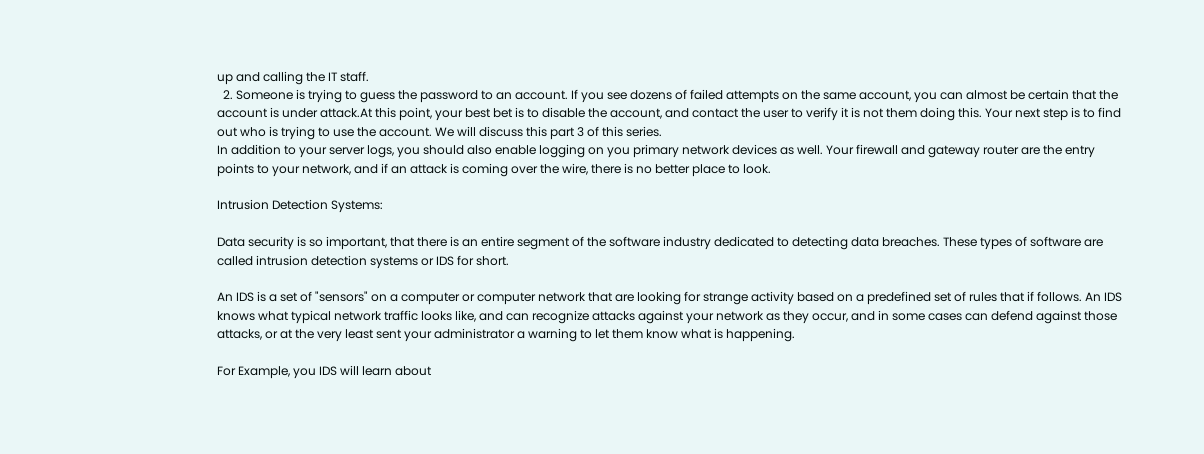up and calling the IT staff.
  2. Someone is trying to guess the password to an account. If you see dozens of failed attempts on the same account, you can almost be certain that the account is under attack.At this point, your best bet is to disable the account, and contact the user to verify it is not them doing this. Your next step is to find out who is trying to use the account. We will discuss this part 3 of this series.
In addition to your server logs, you should also enable logging on you primary network devices as well. Your firewall and gateway router are the entry points to your network, and if an attack is coming over the wire, there is no better place to look.

Intrusion Detection Systems:

Data security is so important, that there is an entire segment of the software industry dedicated to detecting data breaches. These types of software are called intrusion detection systems or IDS for short.

An IDS is a set of "sensors" on a computer or computer network that are looking for strange activity based on a predefined set of rules that if follows. An IDS knows what typical network traffic looks like, and can recognize attacks against your network as they occur, and in some cases can defend against those attacks, or at the very least sent your administrator a warning to let them know what is happening.

For Example, you IDS will learn about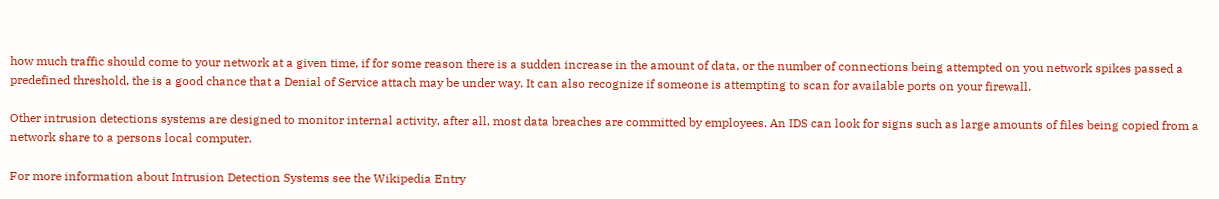how much traffic should come to your network at a given time, if for some reason there is a sudden increase in the amount of data, or the number of connections being attempted on you network spikes passed a predefined threshold, the is a good chance that a Denial of Service attach may be under way. It can also recognize if someone is attempting to scan for available ports on your firewall.

Other intrusion detections systems are designed to monitor internal activity, after all, most data breaches are committed by employees. An IDS can look for signs such as large amounts of files being copied from a network share to a persons local computer.

For more information about Intrusion Detection Systems see the Wikipedia Entry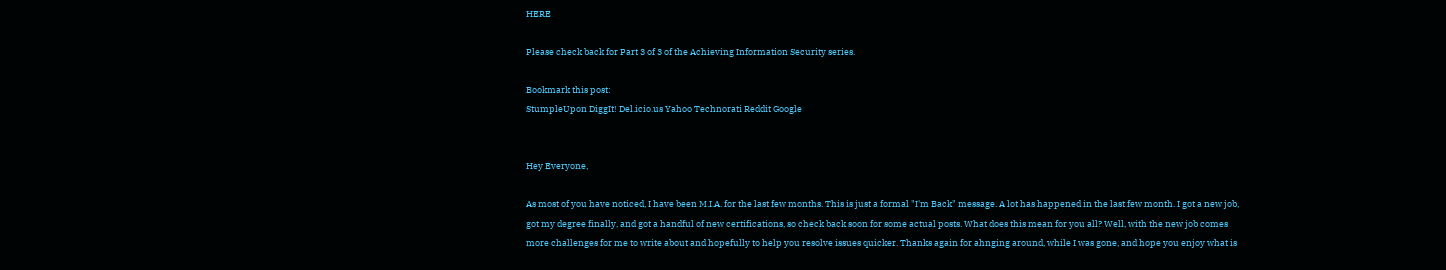HERE

Please check back for Part 3 of 3 of the Achieving Information Security series.

Bookmark this post:
StumpleUpon DiggIt! Del.icio.us Yahoo Technorati Reddit Google


Hey Everyone,

As most of you have noticed, I have been M.I.A. for the last few months. This is just a formal "I'm Back" message. A lot has happened in the last few month. I got a new job, got my degree finally, and got a handful of new certifications, so check back soon for some actual posts. What does this mean for you all? Well, with the new job comes more challenges for me to write about and hopefully to help you resolve issues quicker. Thanks again for ahnging around, while I was gone, and hope you enjoy what is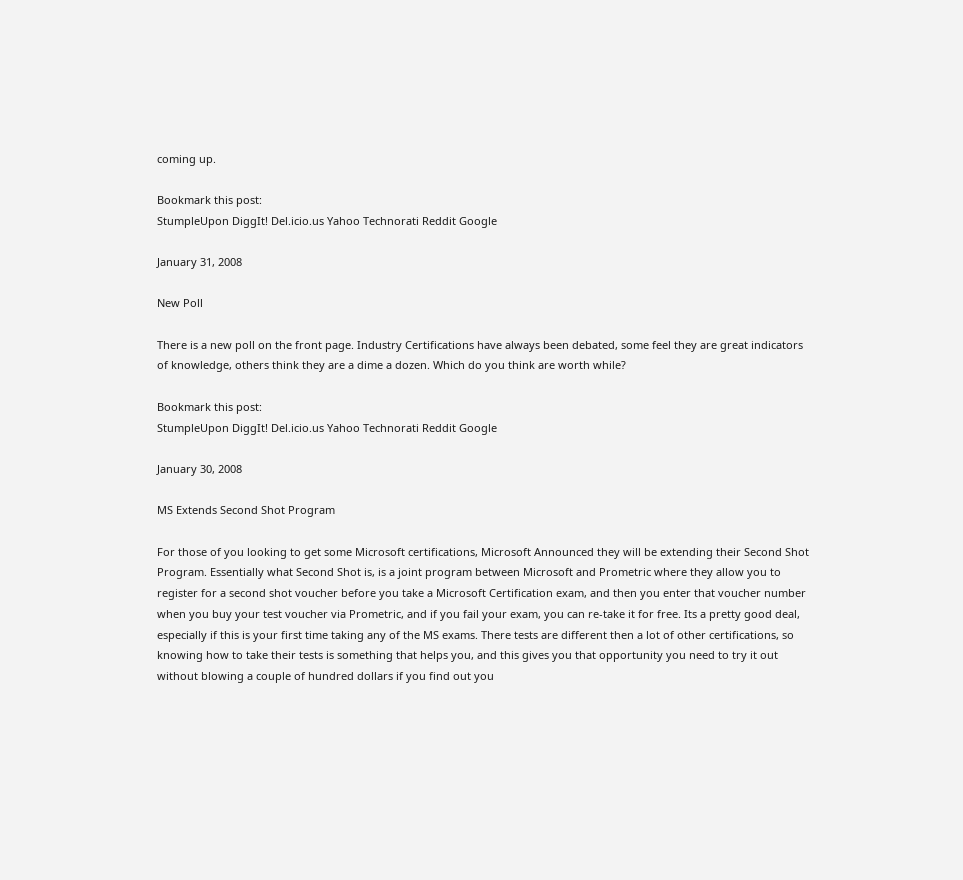coming up.

Bookmark this post:
StumpleUpon DiggIt! Del.icio.us Yahoo Technorati Reddit Google

January 31, 2008

New Poll

There is a new poll on the front page. Industry Certifications have always been debated, some feel they are great indicators of knowledge, others think they are a dime a dozen. Which do you think are worth while?

Bookmark this post:
StumpleUpon DiggIt! Del.icio.us Yahoo Technorati Reddit Google

January 30, 2008

MS Extends Second Shot Program

For those of you looking to get some Microsoft certifications, Microsoft Announced they will be extending their Second Shot Program. Essentially what Second Shot is, is a joint program between Microsoft and Prometric where they allow you to register for a second shot voucher before you take a Microsoft Certification exam, and then you enter that voucher number when you buy your test voucher via Prometric, and if you fail your exam, you can re-take it for free. Its a pretty good deal, especially if this is your first time taking any of the MS exams. There tests are different then a lot of other certifications, so knowing how to take their tests is something that helps you, and this gives you that opportunity you need to try it out without blowing a couple of hundred dollars if you find out you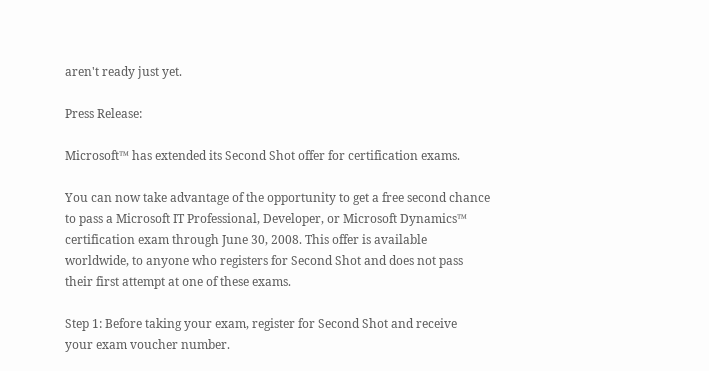aren't ready just yet.

Press Release:

Microsoft™ has extended its Second Shot offer for certification exams.

You can now take advantage of the opportunity to get a free second chance
to pass a Microsoft IT Professional, Developer, or Microsoft Dynamics™
certification exam through June 30, 2008. This offer is available
worldwide, to anyone who registers for Second Shot and does not pass
their first attempt at one of these exams.

Step 1: Before taking your exam, register for Second Shot and receive
your exam voucher number.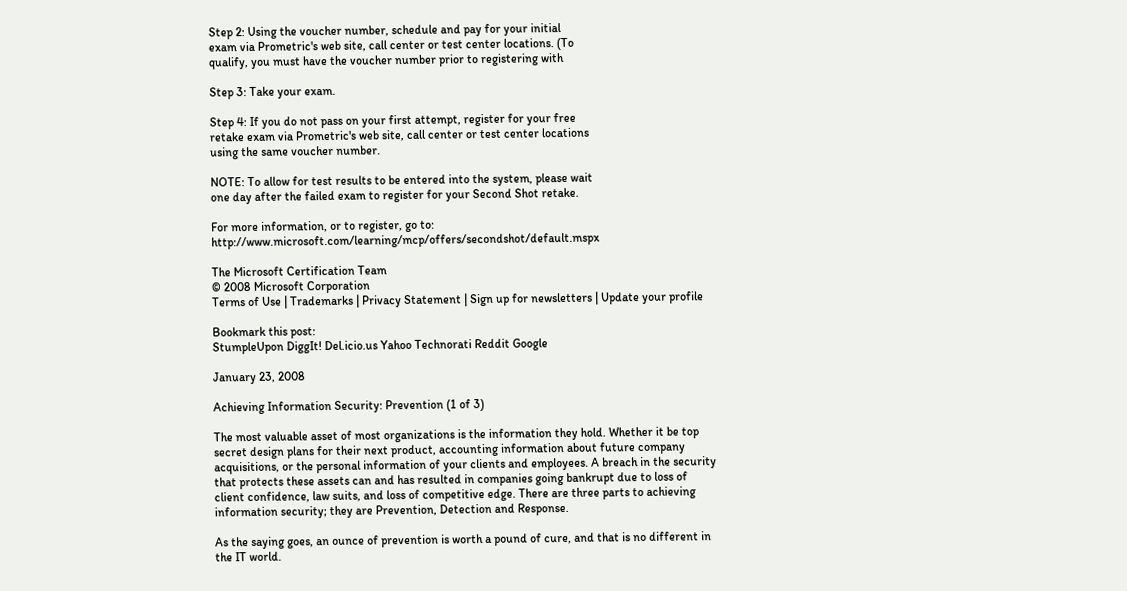Step 2: Using the voucher number, schedule and pay for your initial
exam via Prometric's web site, call center or test center locations. (To
qualify, you must have the voucher number prior to registering with

Step 3: Take your exam.

Step 4: If you do not pass on your first attempt, register for your free
retake exam via Prometric's web site, call center or test center locations
using the same voucher number.

NOTE: To allow for test results to be entered into the system, please wait
one day after the failed exam to register for your Second Shot retake.

For more information, or to register, go to: http://www.microsoft.com/learning/mcp/offers/secondshot/default.mspx

The Microsoft Certification Team
© 2008 Microsoft Corporation
Terms of Use | Trademarks | Privacy Statement | Sign up for newsletters | Update your profile

Bookmark this post:
StumpleUpon DiggIt! Del.icio.us Yahoo Technorati Reddit Google

January 23, 2008

Achieving Information Security: Prevention (1 of 3)

The most valuable asset of most organizations is the information they hold. Whether it be top secret design plans for their next product, accounting information about future company acquisitions, or the personal information of your clients and employees. A breach in the security that protects these assets can and has resulted in companies going bankrupt due to loss of client confidence, law suits, and loss of competitive edge. There are three parts to achieving information security; they are Prevention, Detection and Response.

As the saying goes, an ounce of prevention is worth a pound of cure, and that is no different in the IT world.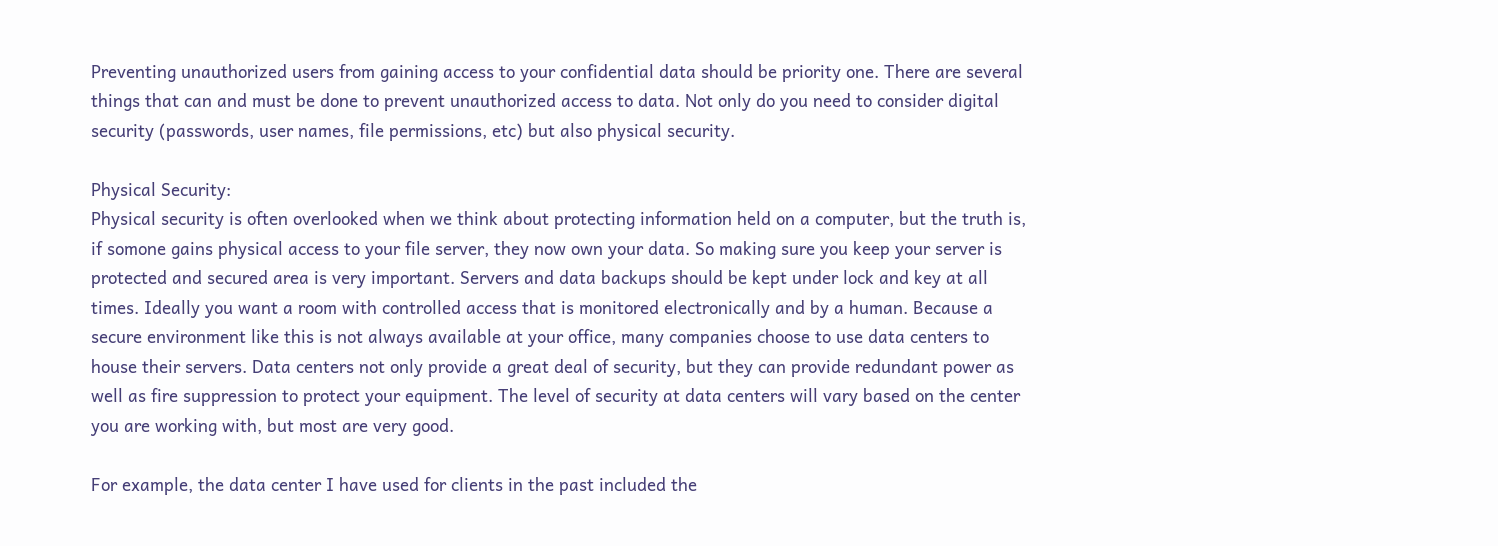Preventing unauthorized users from gaining access to your confidential data should be priority one. There are several things that can and must be done to prevent unauthorized access to data. Not only do you need to consider digital security (passwords, user names, file permissions, etc) but also physical security.

Physical Security:
Physical security is often overlooked when we think about protecting information held on a computer, but the truth is, if somone gains physical access to your file server, they now own your data. So making sure you keep your server is protected and secured area is very important. Servers and data backups should be kept under lock and key at all times. Ideally you want a room with controlled access that is monitored electronically and by a human. Because a secure environment like this is not always available at your office, many companies choose to use data centers to house their servers. Data centers not only provide a great deal of security, but they can provide redundant power as well as fire suppression to protect your equipment. The level of security at data centers will vary based on the center you are working with, but most are very good.

For example, the data center I have used for clients in the past included the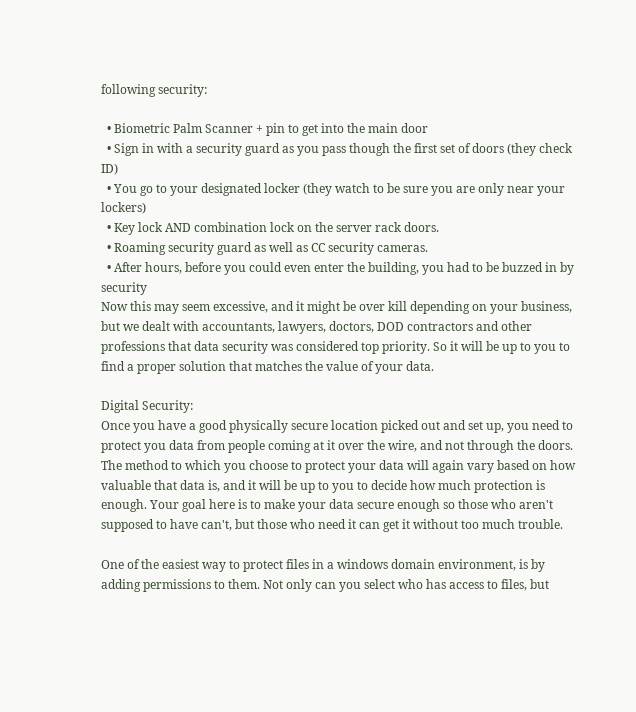following security:

  • Biometric Palm Scanner + pin to get into the main door
  • Sign in with a security guard as you pass though the first set of doors (they check ID)
  • You go to your designated locker (they watch to be sure you are only near your lockers)
  • Key lock AND combination lock on the server rack doors.
  • Roaming security guard as well as CC security cameras.
  • After hours, before you could even enter the building, you had to be buzzed in by security
Now this may seem excessive, and it might be over kill depending on your business, but we dealt with accountants, lawyers, doctors, DOD contractors and other professions that data security was considered top priority. So it will be up to you to find a proper solution that matches the value of your data.

Digital Security:
Once you have a good physically secure location picked out and set up, you need to protect you data from people coming at it over the wire, and not through the doors. The method to which you choose to protect your data will again vary based on how valuable that data is, and it will be up to you to decide how much protection is enough. Your goal here is to make your data secure enough so those who aren't supposed to have can't, but those who need it can get it without too much trouble.

One of the easiest way to protect files in a windows domain environment, is by adding permissions to them. Not only can you select who has access to files, but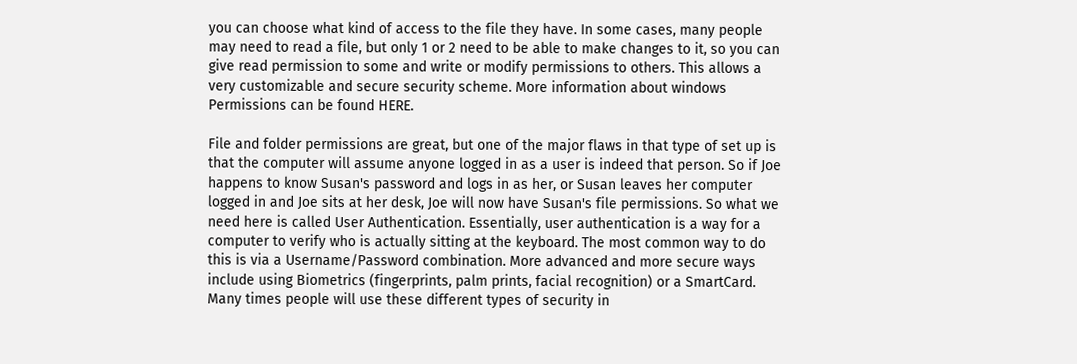you can choose what kind of access to the file they have. In some cases, many people may need to read a file, but only 1 or 2 need to be able to make changes to it, so you can give read permission to some and write or modify permissions to others. This allows a very customizable and secure security scheme. More information about windows Permissions can be found HERE.

File and folder permissions are great, but one of the major flaws in that type of set up is that the computer will assume anyone logged in as a user is indeed that person. So if Joe happens to know Susan's password and logs in as her, or Susan leaves her computer logged in and Joe sits at her desk, Joe will now have Susan's file permissions. So what we need here is called User Authentication. Essentially, user authentication is a way for a computer to verify who is actually sitting at the keyboard. The most common way to do this is via a Username/Password combination. More advanced and more secure ways include using Biometrics (fingerprints, palm prints, facial recognition) or a SmartCard. Many times people will use these different types of security in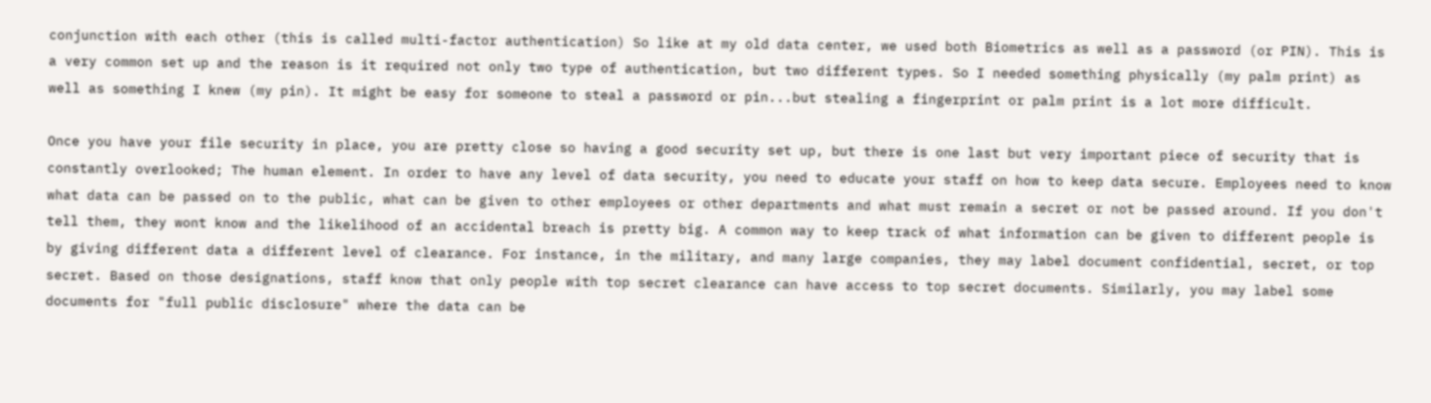conjunction with each other (this is called multi-factor authentication) So like at my old data center, we used both Biometrics as well as a password (or PIN). This is a very common set up and the reason is it required not only two type of authentication, but two different types. So I needed something physically (my palm print) as well as something I knew (my pin). It might be easy for someone to steal a password or pin...but stealing a fingerprint or palm print is a lot more difficult.

Once you have your file security in place, you are pretty close so having a good security set up, but there is one last but very important piece of security that is constantly overlooked; The human element. In order to have any level of data security, you need to educate your staff on how to keep data secure. Employees need to know what data can be passed on to the public, what can be given to other employees or other departments and what must remain a secret or not be passed around. If you don't tell them, they wont know and the likelihood of an accidental breach is pretty big. A common way to keep track of what information can be given to different people is by giving different data a different level of clearance. For instance, in the military, and many large companies, they may label document confidential, secret, or top secret. Based on those designations, staff know that only people with top secret clearance can have access to top secret documents. Similarly, you may label some documents for "full public disclosure" where the data can be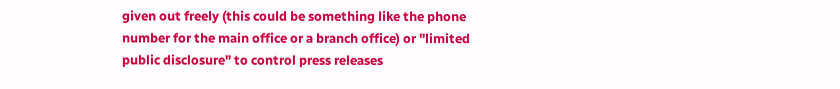given out freely (this could be something like the phone number for the main office or a branch office) or "limited public disclosure" to control press releases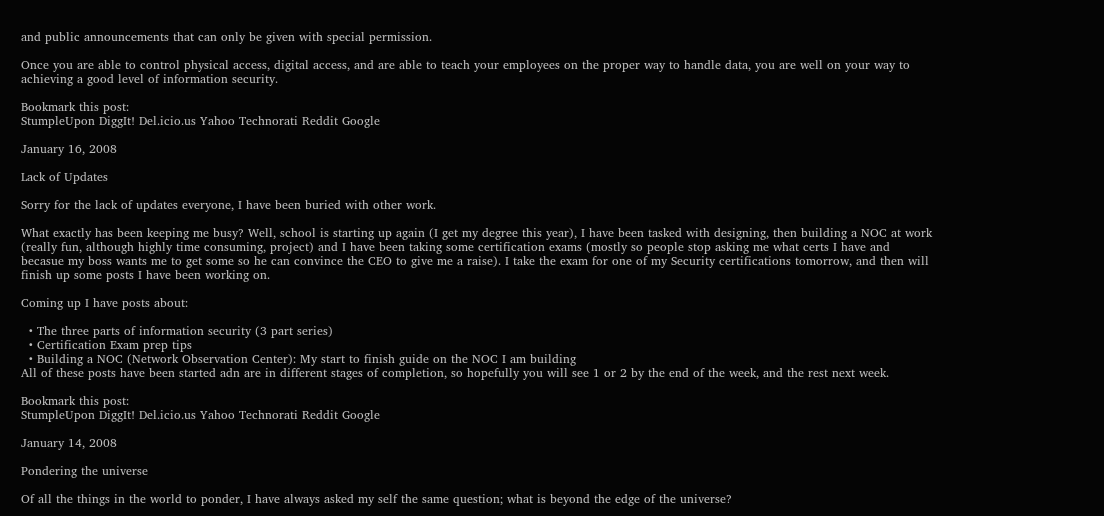and public announcements that can only be given with special permission.

Once you are able to control physical access, digital access, and are able to teach your employees on the proper way to handle data, you are well on your way to achieving a good level of information security.

Bookmark this post:
StumpleUpon DiggIt! Del.icio.us Yahoo Technorati Reddit Google

January 16, 2008

Lack of Updates

Sorry for the lack of updates everyone, I have been buried with other work.

What exactly has been keeping me busy? Well, school is starting up again (I get my degree this year), I have been tasked with designing, then building a NOC at work (really fun, although highly time consuming, project) and I have been taking some certification exams (mostly so people stop asking me what certs I have and becasue my boss wants me to get some so he can convince the CEO to give me a raise). I take the exam for one of my Security certifications tomorrow, and then will finish up some posts I have been working on.

Coming up I have posts about:

  • The three parts of information security (3 part series)
  • Certification Exam prep tips
  • Building a NOC (Network Observation Center): My start to finish guide on the NOC I am building
All of these posts have been started adn are in different stages of completion, so hopefully you will see 1 or 2 by the end of the week, and the rest next week.

Bookmark this post:
StumpleUpon DiggIt! Del.icio.us Yahoo Technorati Reddit Google

January 14, 2008

Pondering the universe

Of all the things in the world to ponder, I have always asked my self the same question; what is beyond the edge of the universe?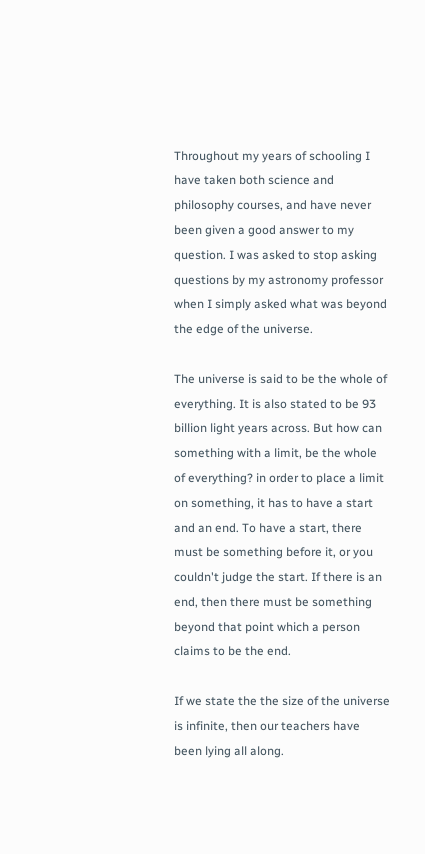Throughout my years of schooling I have taken both science and philosophy courses, and have never been given a good answer to my question. I was asked to stop asking questions by my astronomy professor when I simply asked what was beyond the edge of the universe.

The universe is said to be the whole of everything. It is also stated to be 93 billion light years across. But how can something with a limit, be the whole of everything? in order to place a limit on something, it has to have a start and an end. To have a start, there must be something before it, or you couldn't judge the start. If there is an end, then there must be something beyond that point which a person claims to be the end.

If we state the the size of the universe is infinite, then our teachers have been lying all along.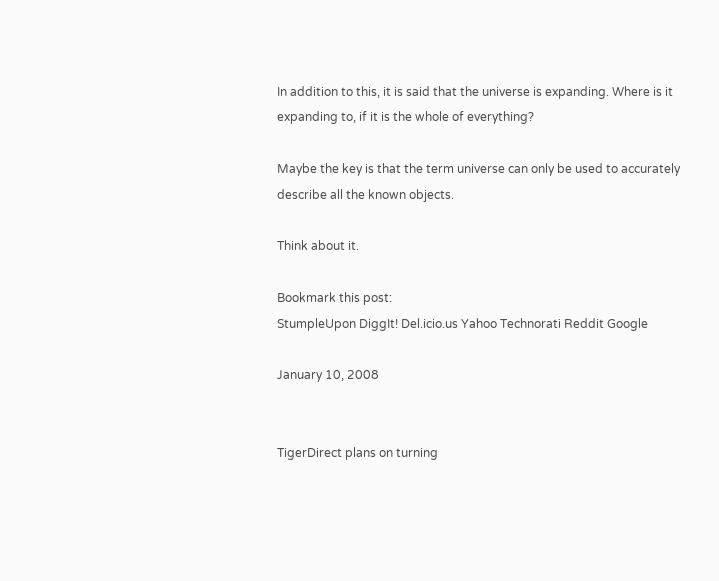In addition to this, it is said that the universe is expanding. Where is it expanding to, if it is the whole of everything?

Maybe the key is that the term universe can only be used to accurately describe all the known objects.

Think about it.

Bookmark this post:
StumpleUpon DiggIt! Del.icio.us Yahoo Technorati Reddit Google

January 10, 2008


TigerDirect plans on turning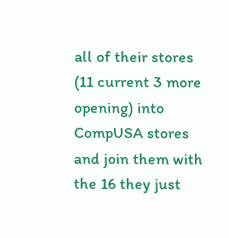all of their stores (11 current 3 more opening) into CompUSA stores and join them with the 16 they just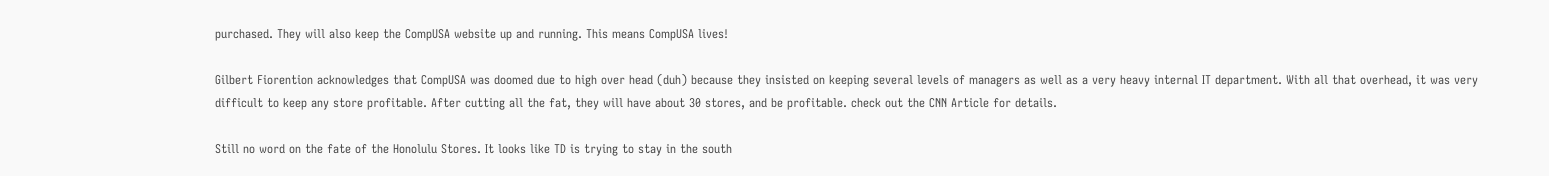purchased. They will also keep the CompUSA website up and running. This means CompUSA lives!

Gilbert Fiorention acknowledges that CompUSA was doomed due to high over head (duh) because they insisted on keeping several levels of managers as well as a very heavy internal IT department. With all that overhead, it was very difficult to keep any store profitable. After cutting all the fat, they will have about 30 stores, and be profitable. check out the CNN Article for details.

Still no word on the fate of the Honolulu Stores. It looks like TD is trying to stay in the south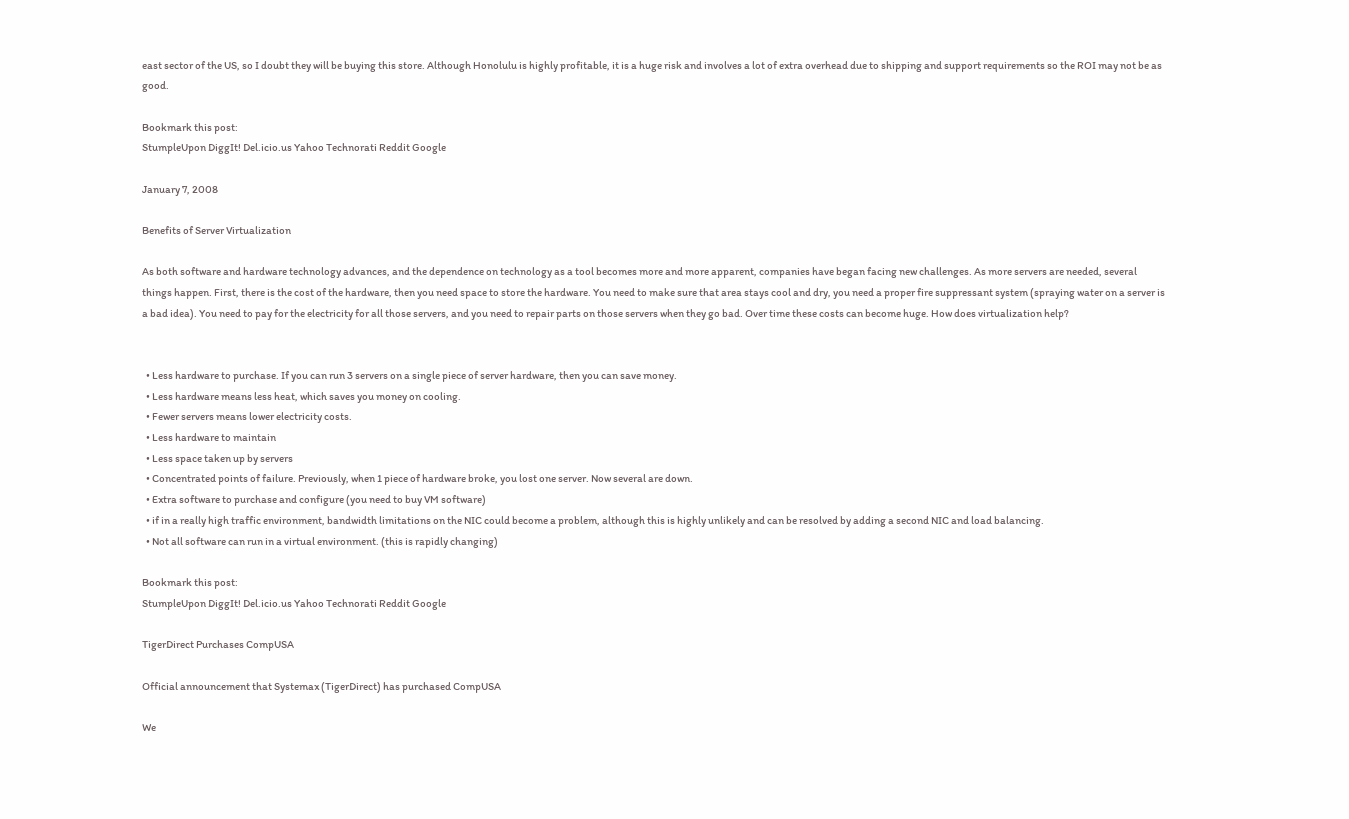east sector of the US, so I doubt they will be buying this store. Although Honolulu is highly profitable, it is a huge risk and involves a lot of extra overhead due to shipping and support requirements so the ROI may not be as good.

Bookmark this post:
StumpleUpon DiggIt! Del.icio.us Yahoo Technorati Reddit Google

January 7, 2008

Benefits of Server Virtualization

As both software and hardware technology advances, and the dependence on technology as a tool becomes more and more apparent, companies have began facing new challenges. As more servers are needed, several things happen. First, there is the cost of the hardware, then you need space to store the hardware. You need to make sure that area stays cool and dry, you need a proper fire suppressant system (spraying water on a server is a bad idea). You need to pay for the electricity for all those servers, and you need to repair parts on those servers when they go bad. Over time these costs can become huge. How does virtualization help?


  • Less hardware to purchase. If you can run 3 servers on a single piece of server hardware, then you can save money.
  • Less hardware means less heat, which saves you money on cooling.
  • Fewer servers means lower electricity costs.
  • Less hardware to maintain
  • Less space taken up by servers
  • Concentrated points of failure. Previously, when 1 piece of hardware broke, you lost one server. Now several are down.
  • Extra software to purchase and configure (you need to buy VM software)
  • if in a really high traffic environment, bandwidth limitations on the NIC could become a problem, although this is highly unlikely and can be resolved by adding a second NIC and load balancing.
  • Not all software can run in a virtual environment. (this is rapidly changing)

Bookmark this post:
StumpleUpon DiggIt! Del.icio.us Yahoo Technorati Reddit Google

TigerDirect Purchases CompUSA

Official announcement that Systemax (TigerDirect) has purchased CompUSA

We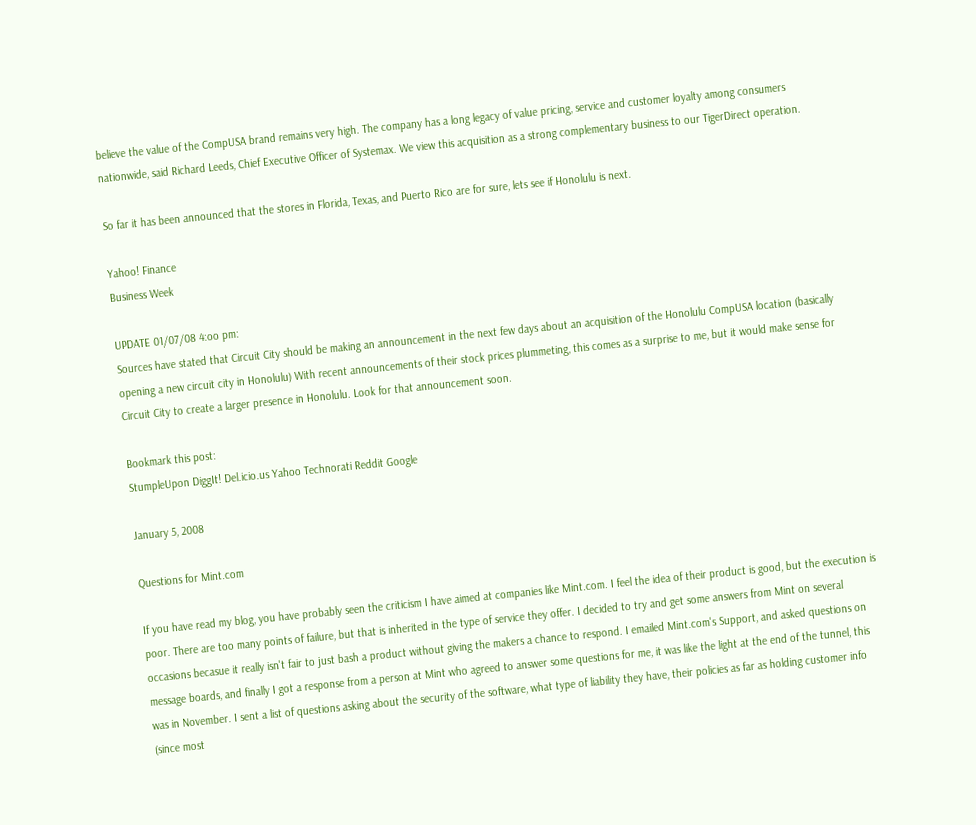believe the value of the CompUSA brand remains very high. The company has a long legacy of value pricing, service and customer loyalty among consumers nationwide, said Richard Leeds, Chief Executive Officer of Systemax. We view this acquisition as a strong complementary business to our TigerDirect operation.

So far it has been announced that the stores in Florida, Texas, and Puerto Rico are for sure, lets see if Honolulu is next.

Yahoo! Finance
Business Week

UPDATE 01/07/08 4:oo pm:
Sources have stated that Circuit City should be making an announcement in the next few days about an acquisition of the Honolulu CompUSA location (basically opening a new circuit city in Honolulu) With recent announcements of their stock prices plummeting, this comes as a surprise to me, but it would make sense for Circuit City to create a larger presence in Honolulu. Look for that announcement soon.

Bookmark this post:
StumpleUpon DiggIt! Del.icio.us Yahoo Technorati Reddit Google

January 5, 2008

Questions for Mint.com

If you have read my blog, you have probably seen the criticism I have aimed at companies like Mint.com. I feel the idea of their product is good, but the execution is poor. There are too many points of failure, but that is inherited in the type of service they offer. I decided to try and get some answers from Mint on several occasions becasue it really isn't fair to just bash a product without giving the makers a chance to respond. I emailed Mint.com's Support, and asked questions on message boards, and finally I got a response from a person at Mint who agreed to answer some questions for me, it was like the light at the end of the tunnel, this was in November. I sent a list of questions asking about the security of the software, what type of liability they have, their policies as far as holding customer info (since most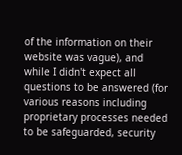of the information on their website was vague), and while I didn't expect all questions to be answered (for various reasons including proprietary processes needed to be safeguarded, security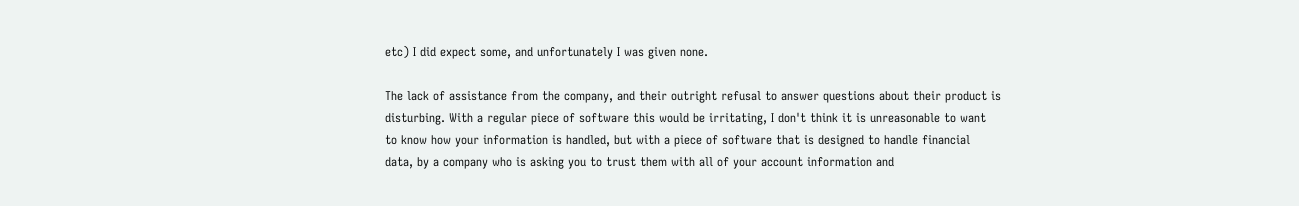etc) I did expect some, and unfortunately I was given none.

The lack of assistance from the company, and their outright refusal to answer questions about their product is disturbing. With a regular piece of software this would be irritating, I don't think it is unreasonable to want to know how your information is handled, but with a piece of software that is designed to handle financial data, by a company who is asking you to trust them with all of your account information and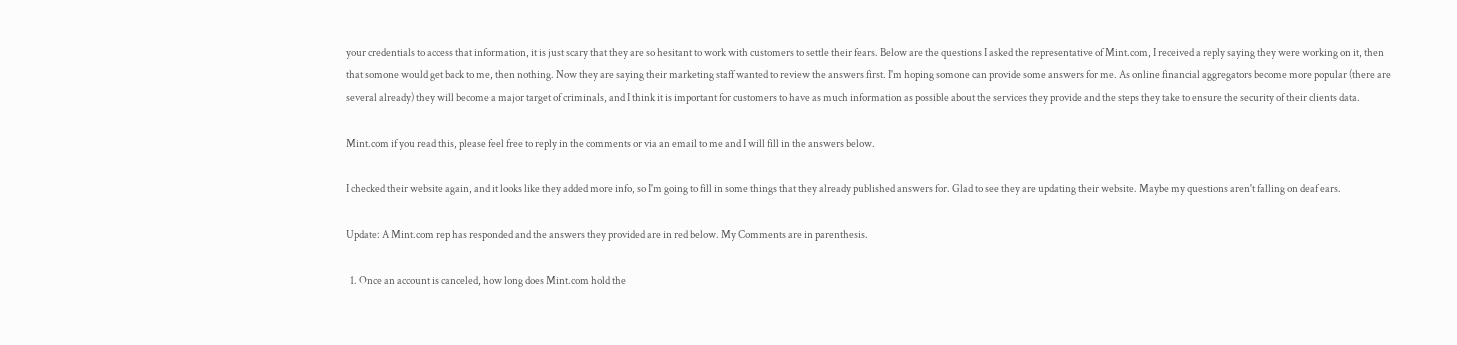your credentials to access that information, it is just scary that they are so hesitant to work with customers to settle their fears. Below are the questions I asked the representative of Mint.com, I received a reply saying they were working on it, then that somone would get back to me, then nothing. Now they are saying their marketing staff wanted to review the answers first. I'm hoping somone can provide some answers for me. As online financial aggregators become more popular (there are several already) they will become a major target of criminals, and I think it is important for customers to have as much information as possible about the services they provide and the steps they take to ensure the security of their clients data.

Mint.com if you read this, please feel free to reply in the comments or via an email to me and I will fill in the answers below.

I checked their website again, and it looks like they added more info, so I'm going to fill in some things that they already published answers for. Glad to see they are updating their website. Maybe my questions aren't falling on deaf ears.

Update: A Mint.com rep has responded and the answers they provided are in red below. My Comments are in parenthesis.

  1. Once an account is canceled, how long does Mint.com hold the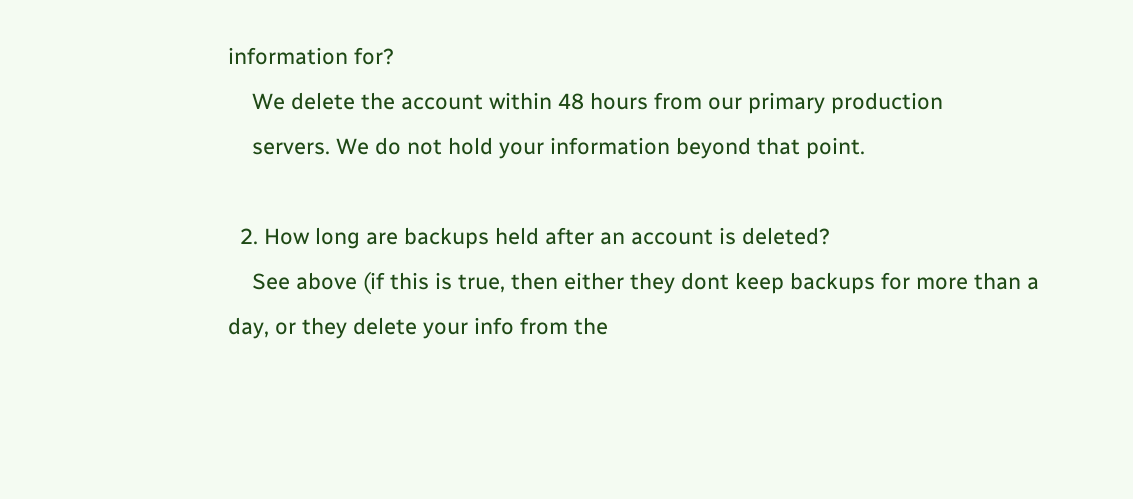information for?
    We delete the account within 48 hours from our primary production
    servers. We do not hold your information beyond that point.

  2. How long are backups held after an account is deleted?
    See above (if this is true, then either they dont keep backups for more than a day, or they delete your info from the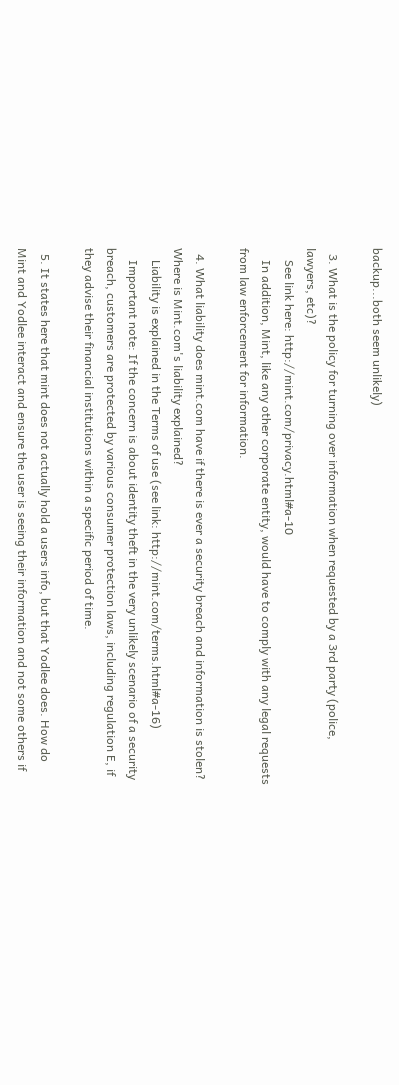backup...both seem unlikely)

  3. What is the policy for turning over information when requested by a 3rd party (police, lawyers, etc)?
    See link here: http://mint.com/privacy.html#a-10
    In addition, Mint, like any other corporate entity, would have to comply with any legal requests from law enforcement for information.

  4. What liability does mint.com have if there is ever a security breach and information is stolen? Where is Mint.com's liability explained?
    Liability is explained in the Terms of use (see link: http://mint.com/terms.html#a-16)
    Important note: If the concern is about identity theft in the very unlikely scenario of a security breach, customers are protected by various consumer protection laws, including regulation E, if they advise their financial institutions within a specific period of time.

  5. It states here that mint does not actually hold a users info, but that Yodlee does. How do Mint and Yodlee interact and ensure the user is seeing their information and not some others if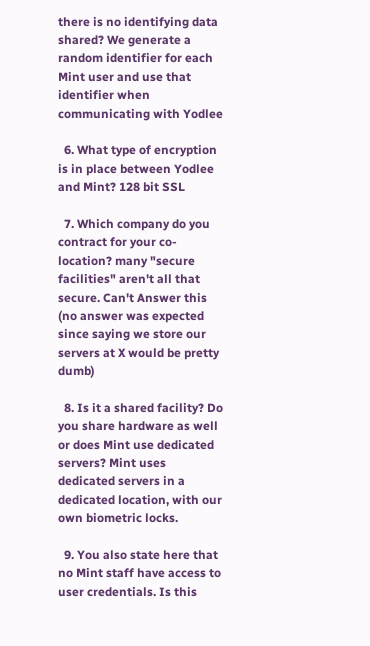there is no identifying data shared? We generate a random identifier for each Mint user and use that identifier when communicating with Yodlee

  6. What type of encryption is in place between Yodlee and Mint? 128 bit SSL

  7. Which company do you contract for your co-location? many "secure facilities" aren't all that secure. Can't Answer this (no answer was expected since saying we store our servers at X would be pretty dumb)

  8. Is it a shared facility? Do you share hardware as well or does Mint use dedicated servers? Mint uses dedicated servers in a dedicated location, with our own biometric locks.

  9. You also state here that no Mint staff have access to user credentials. Is this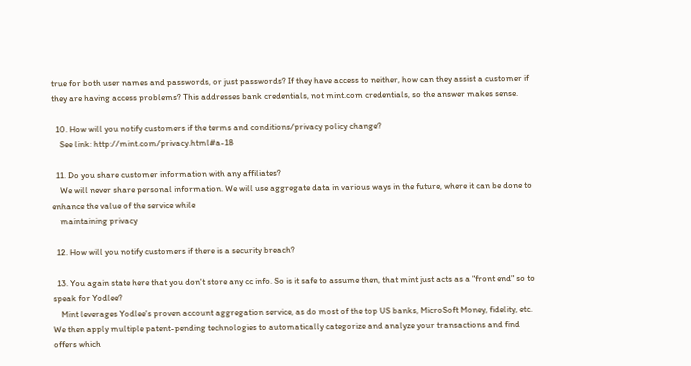true for both user names and passwords, or just passwords? If they have access to neither, how can they assist a customer if they are having access problems? This addresses bank credentials, not mint.com credentials, so the answer makes sense.

  10. How will you notify customers if the terms and conditions/privacy policy change?
    See link: http://mint.com/privacy.html#a-18

  11. Do you share customer information with any affiliates?
    We will never share personal information. We will use aggregate data in various ways in the future, where it can be done to enhance the value of the service while
    maintaining privacy

  12. How will you notify customers if there is a security breach?

  13. You again state here that you don't store any cc info. So is it safe to assume then, that mint just acts as a "front end" so to speak for Yodlee?
    Mint leverages Yodlee's proven account aggregation service, as do most of the top US banks, MicroSoft Money, fidelity, etc. We then apply multiple patent-pending technologies to automatically categorize and analyze your transactions and find offers which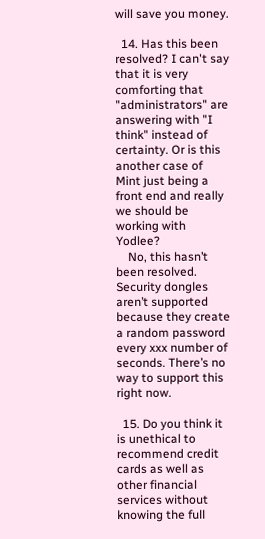will save you money.

  14. Has this been resolved? I can't say that it is very comforting that "administrators" are answering with "I think" instead of certainty. Or is this another case of Mint just being a front end and really we should be working with Yodlee?
    No, this hasn’t been resolved. Security dongles aren’t supported because they create a random password every xxx number of seconds. There’s no way to support this right now.

  15. Do you think it is unethical to recommend credit cards as well as other financial services without knowing the full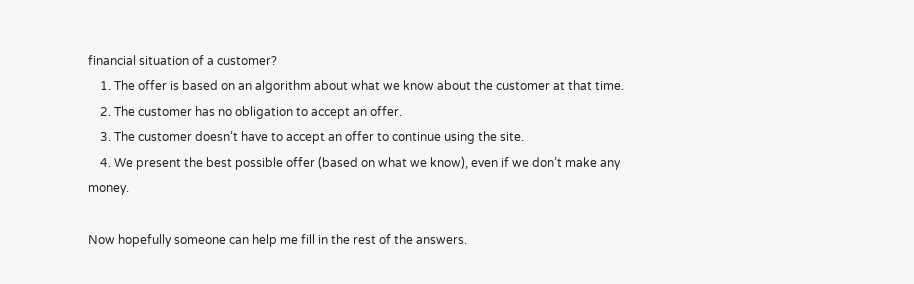financial situation of a customer?
    1. The offer is based on an algorithm about what we know about the customer at that time.
    2. The customer has no obligation to accept an offer.
    3. The customer doesn’t have to accept an offer to continue using the site.
    4. We present the best possible offer (based on what we know), even if we don’t make any money.

Now hopefully someone can help me fill in the rest of the answers.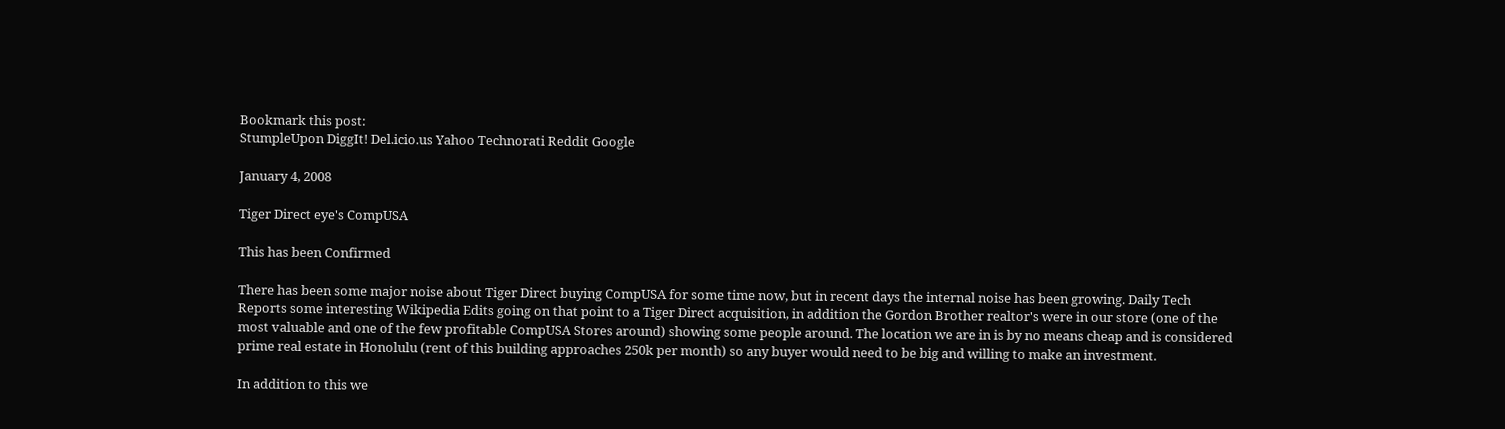Bookmark this post:
StumpleUpon DiggIt! Del.icio.us Yahoo Technorati Reddit Google

January 4, 2008

Tiger Direct eye's CompUSA

This has been Confirmed

There has been some major noise about Tiger Direct buying CompUSA for some time now, but in recent days the internal noise has been growing. Daily Tech Reports some interesting Wikipedia Edits going on that point to a Tiger Direct acquisition, in addition the Gordon Brother realtor's were in our store (one of the most valuable and one of the few profitable CompUSA Stores around) showing some people around. The location we are in is by no means cheap and is considered prime real estate in Honolulu (rent of this building approaches 250k per month) so any buyer would need to be big and willing to make an investment.

In addition to this we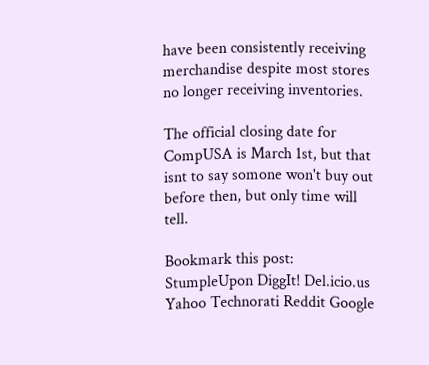have been consistently receiving merchandise despite most stores no longer receiving inventories.

The official closing date for CompUSA is March 1st, but that isnt to say somone won't buy out before then, but only time will tell.

Bookmark this post:
StumpleUpon DiggIt! Del.icio.us Yahoo Technorati Reddit Google